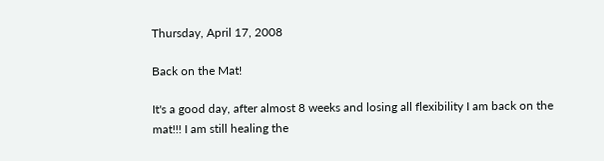Thursday, April 17, 2008

Back on the Mat!

It's a good day, after almost 8 weeks and losing all flexibility I am back on the mat!!! I am still healing the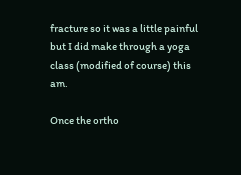fracture so it was a little painful but I did make through a yoga class (modified of course) this am.

Once the ortho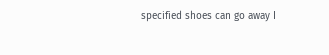specified shoes can go away I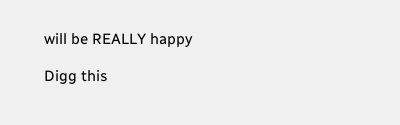will be REALLY happy

Digg this